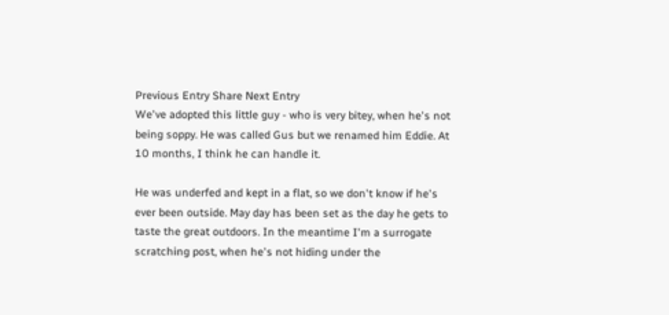Previous Entry Share Next Entry
We've adopted this little guy - who is very bitey, when he's not being soppy. He was called Gus but we renamed him Eddie. At 10 months, I think he can handle it.

He was underfed and kept in a flat, so we don't know if he's ever been outside. May day has been set as the day he gets to taste the great outdoors. In the meantime I'm a surrogate scratching post, when he's not hiding under the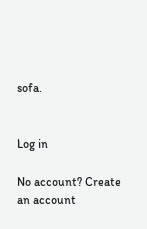sofa.


Log in

No account? Create an account